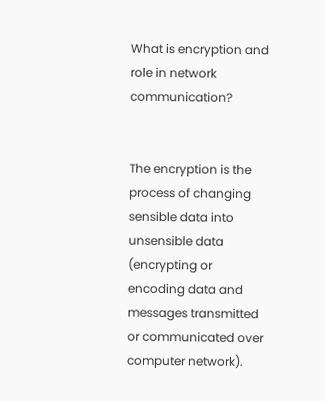What is encryption and role in network communication?


The encryption is the process of changing sensible data into unsensible data (encrypting or encoding data and messages transmitted or communicated over computer network).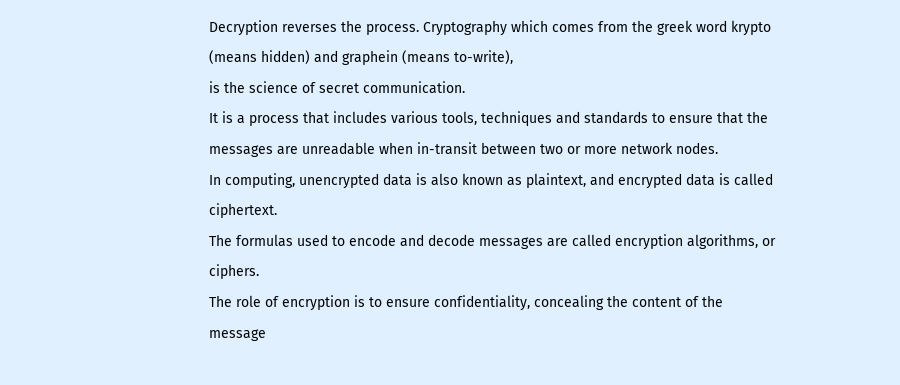Decryption reverses the process. Cryptography which comes from the greek word krypto (means hidden) and graphein (means to-write),
is the science of secret communication.
It is a process that includes various tools, techniques and standards to ensure that the messages are unreadable when in-transit between two or more network nodes.
In computing, unencrypted data is also known as plaintext, and encrypted data is called ciphertext.
The formulas used to encode and decode messages are called encryption algorithms, or ciphers.
The role of encryption is to ensure confidentiality, concealing the content of the message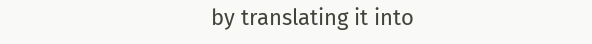by translating it into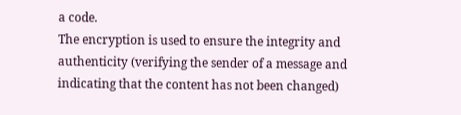a code.
The encryption is used to ensure the integrity and authenticity (verifying the sender of a message and indicating that the content has not been changed)